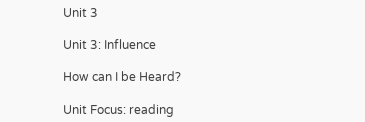Unit 3

Unit 3: Influence

How can I be Heard?

Unit Focus: reading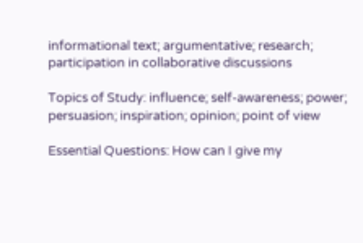informational text; argumentative; research; participation in collaborative discussions

Topics of Study: influence; self-awareness; power; persuasion; inspiration; opinion; point of view

Essential Questions: How can I give my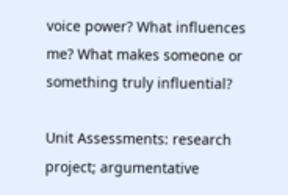voice power? What influences me? What makes someone or something truly influential?

Unit Assessments: research project; argumentative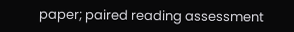paper; paired reading assessment